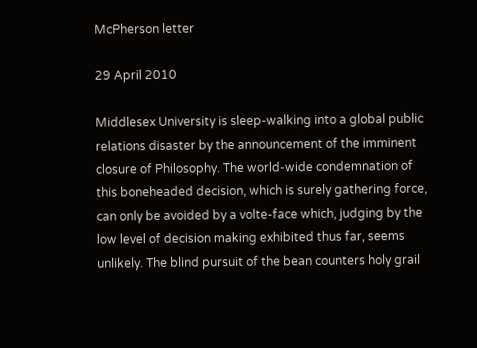McPherson letter

29 April 2010

Middlesex University is sleep-walking into a global public relations disaster by the announcement of the imminent closure of Philosophy. The world-wide condemnation of this boneheaded decision, which is surely gathering force, can only be avoided by a volte-face which, judging by the low level of decision making exhibited thus far, seems unlikely. The blind pursuit of the bean counters holy grail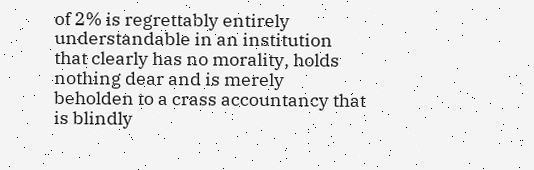of 2% is regrettably entirely understandable in an institution that clearly has no morality, holds nothing dear and is merely beholden to a crass accountancy that is blindly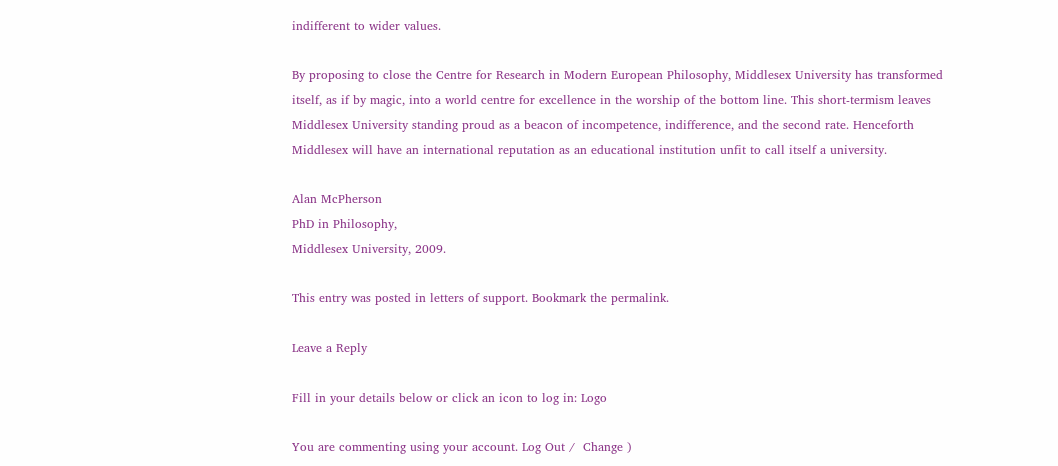indifferent to wider values.

By proposing to close the Centre for Research in Modern European Philosophy, Middlesex University has transformed itself, as if by magic, into a world centre for excellence in the worship of the bottom line. This short-termism leaves Middlesex University standing proud as a beacon of incompetence, indifference, and the second rate. Henceforth Middlesex will have an international reputation as an educational institution unfit to call itself a university.

Alan McPherson
PhD in Philosophy,
Middlesex University, 2009.

This entry was posted in letters of support. Bookmark the permalink.

Leave a Reply

Fill in your details below or click an icon to log in: Logo

You are commenting using your account. Log Out /  Change )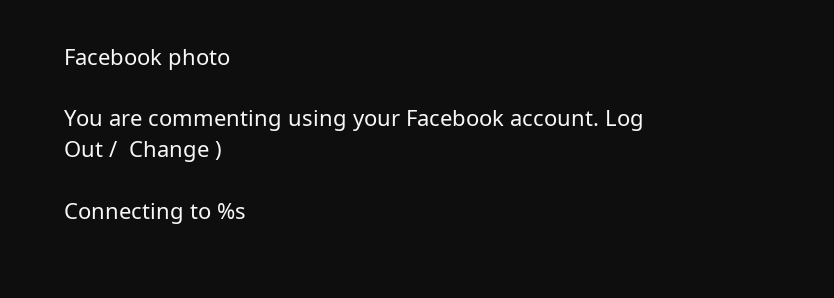Facebook photo

You are commenting using your Facebook account. Log Out /  Change )

Connecting to %s